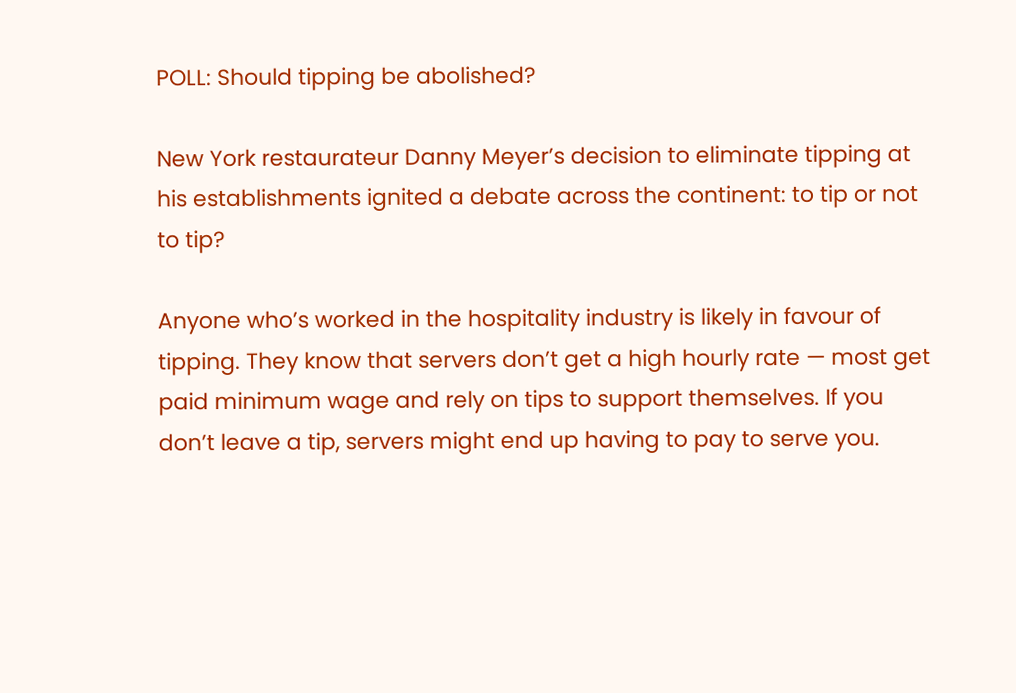POLL: Should tipping be abolished?

New York restaurateur Danny Meyer’s decision to eliminate tipping at his establishments ignited a debate across the continent: to tip or not to tip?

Anyone who’s worked in the hospitality industry is likely in favour of tipping. They know that servers don’t get a high hourly rate — most get paid minimum wage and rely on tips to support themselves. If you don’t leave a tip, servers might end up having to pay to serve you.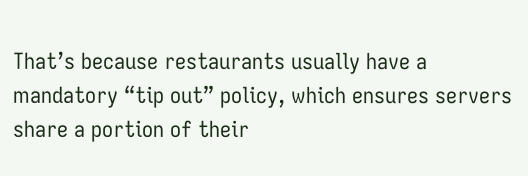That’s because restaurants usually have a mandatory “tip out” policy, which ensures servers share a portion of their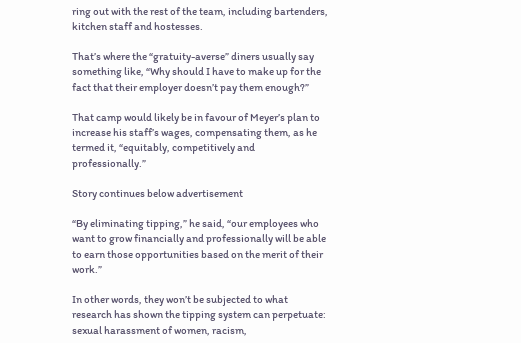ring out with the rest of the team, including bartenders, kitchen staff and hostesses.

That’s where the “gratuity-averse” diners usually say something like, “Why should I have to make up for the fact that their employer doesn’t pay them enough?”

That camp would likely be in favour of Meyer’s plan to increase his staff’s wages, compensating them, as he termed it, “equitably, competitively and professionally.”

Story continues below advertisement

“By eliminating tipping,” he said, “our employees who want to grow financially and professionally will be able to earn those opportunities based on the merit of their work.”

In other words, they won’t be subjected to what research has shown the tipping system can perpetuate: sexual harassment of women, racism,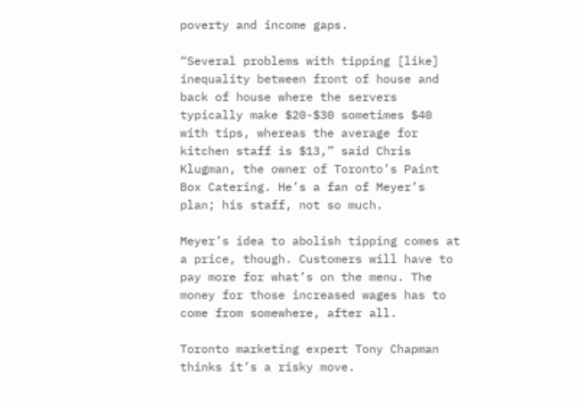poverty and income gaps.

“Several problems with tipping [like] inequality between front of house and back of house where the servers typically make $20-$30 sometimes $40 with tips, whereas the average for kitchen staff is $13,” said Chris Klugman, the owner of Toronto’s Paint Box Catering. He’s a fan of Meyer’s plan; his staff, not so much.

Meyer’s idea to abolish tipping comes at a price, though. Customers will have to pay more for what’s on the menu. The money for those increased wages has to come from somewhere, after all.

Toronto marketing expert Tony Chapman thinks it’s a risky move.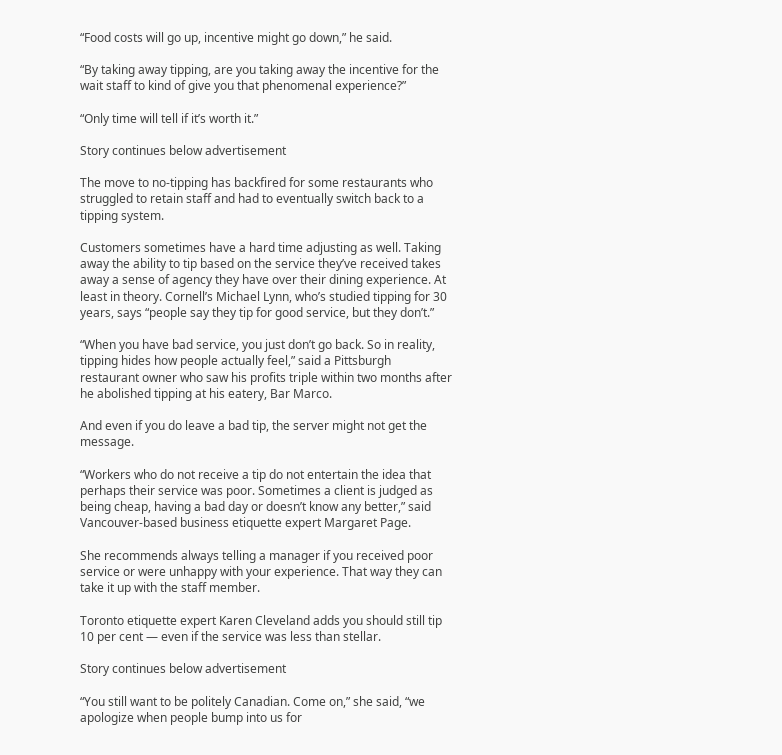“Food costs will go up, incentive might go down,” he said.

“By taking away tipping, are you taking away the incentive for the wait staff to kind of give you that phenomenal experience?”

“Only time will tell if it’s worth it.”

Story continues below advertisement

The move to no-tipping has backfired for some restaurants who struggled to retain staff and had to eventually switch back to a tipping system.

Customers sometimes have a hard time adjusting as well. Taking away the ability to tip based on the service they’ve received takes away a sense of agency they have over their dining experience. At least in theory. Cornell’s Michael Lynn, who’s studied tipping for 30 years, says “people say they tip for good service, but they don’t.”

“When you have bad service, you just don’t go back. So in reality, tipping hides how people actually feel,” said a Pittsburgh restaurant owner who saw his profits triple within two months after he abolished tipping at his eatery, Bar Marco.

And even if you do leave a bad tip, the server might not get the message.

“Workers who do not receive a tip do not entertain the idea that perhaps their service was poor. Sometimes a client is judged as being cheap, having a bad day or doesn’t know any better,” said Vancouver-based business etiquette expert Margaret Page.

She recommends always telling a manager if you received poor service or were unhappy with your experience. That way they can take it up with the staff member.

Toronto etiquette expert Karen Cleveland adds you should still tip 10 per cent — even if the service was less than stellar.

Story continues below advertisement

“You still want to be politely Canadian. Come on,” she said, “we apologize when people bump into us for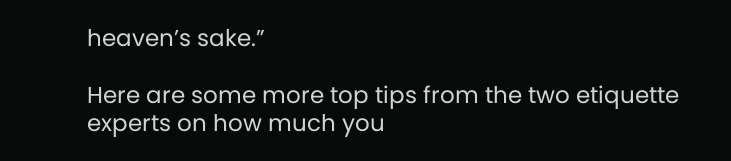heaven’s sake.”

Here are some more top tips from the two etiquette experts on how much you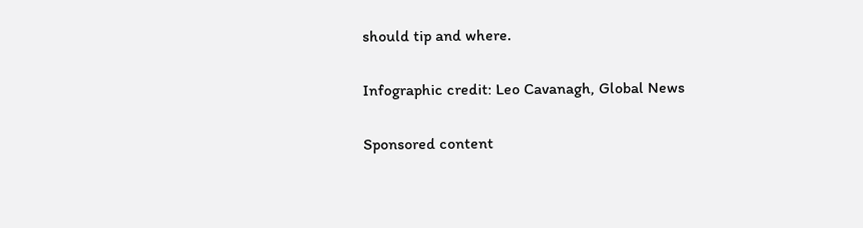should tip and where.

Infographic credit: Leo Cavanagh, Global News

Sponsored content